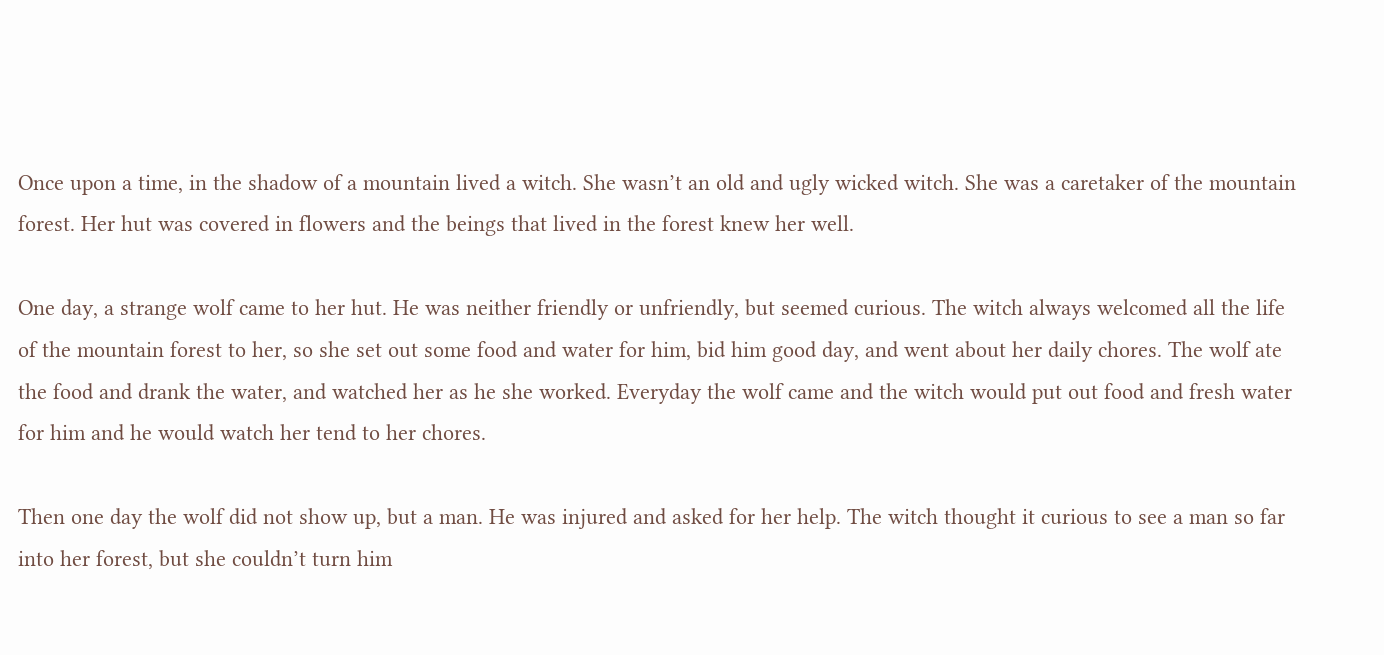Once upon a time, in the shadow of a mountain lived a witch. She wasn’t an old and ugly wicked witch. She was a caretaker of the mountain forest. Her hut was covered in flowers and the beings that lived in the forest knew her well.

One day, a strange wolf came to her hut. He was neither friendly or unfriendly, but seemed curious. The witch always welcomed all the life of the mountain forest to her, so she set out some food and water for him, bid him good day, and went about her daily chores. The wolf ate the food and drank the water, and watched her as he she worked. Everyday the wolf came and the witch would put out food and fresh water for him and he would watch her tend to her chores.

Then one day the wolf did not show up, but a man. He was injured and asked for her help. The witch thought it curious to see a man so far into her forest, but she couldn’t turn him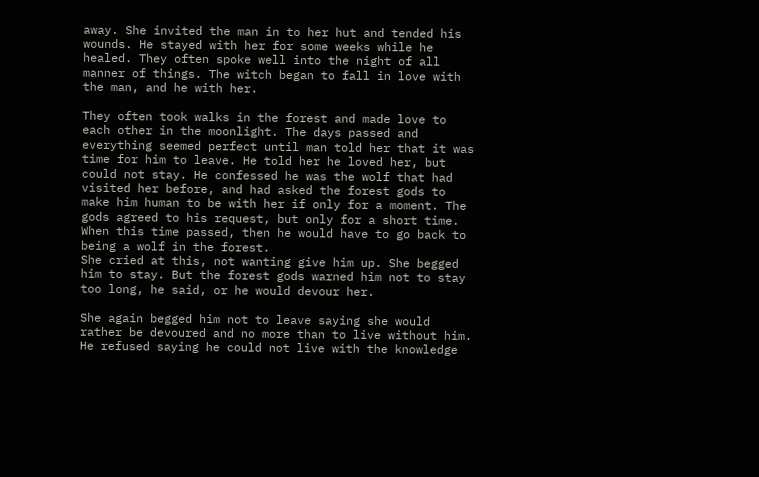away. She invited the man in to her hut and tended his wounds. He stayed with her for some weeks while he healed. They often spoke well into the night of all manner of things. The witch began to fall in love with the man, and he with her.

They often took walks in the forest and made love to each other in the moonlight. The days passed and everything seemed perfect until man told her that it was time for him to leave. He told her he loved her, but could not stay. He confessed he was the wolf that had visited her before, and had asked the forest gods to make him human to be with her if only for a moment. The gods agreed to his request, but only for a short time. When this time passed, then he would have to go back to being a wolf in the forest.
She cried at this, not wanting give him up. She begged him to stay. But the forest gods warned him not to stay too long, he said, or he would devour her.

She again begged him not to leave saying she would rather be devoured and no more than to live without him. He refused saying he could not live with the knowledge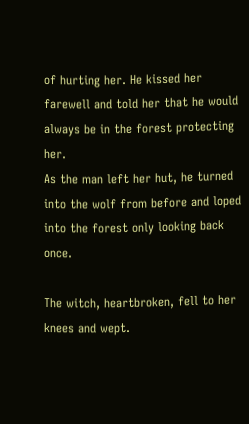of hurting her. He kissed her farewell and told her that he would always be in the forest protecting her.
As the man left her hut, he turned into the wolf from before and loped into the forest only looking back once.

The witch, heartbroken, fell to her knees and wept.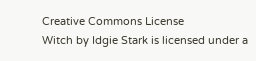Creative Commons License
Witch by Idgie Stark is licensed under a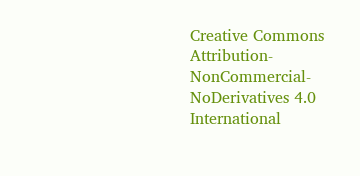Creative Commons Attribution-NonCommercial-NoDerivatives 4.0 International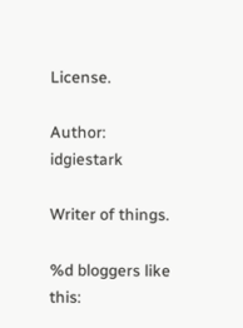License.

Author: idgiestark

Writer of things.

%d bloggers like this: